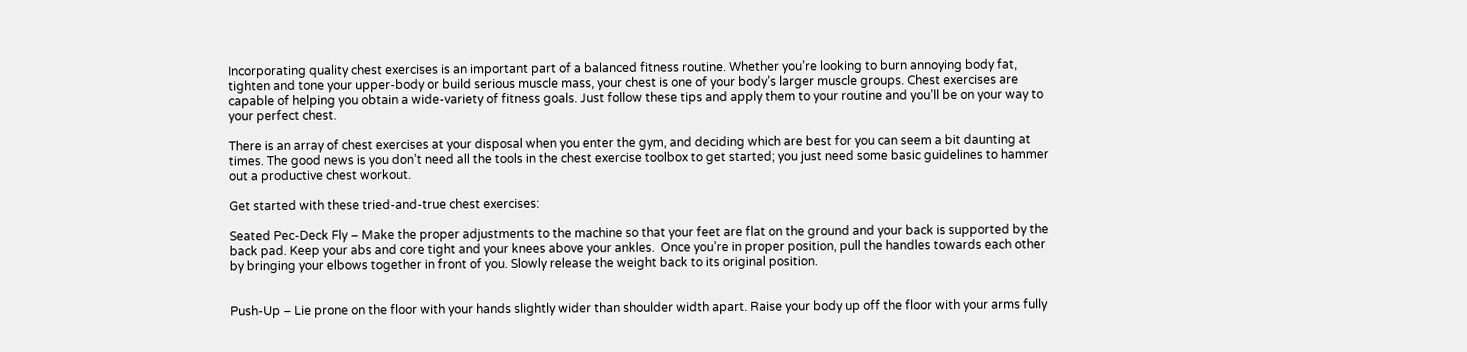Incorporating quality chest exercises is an important part of a balanced fitness routine. Whether you’re looking to burn annoying body fat, tighten and tone your upper-body or build serious muscle mass, your chest is one of your body’s larger muscle groups. Chest exercises are capable of helping you obtain a wide-variety of fitness goals. Just follow these tips and apply them to your routine and you’ll be on your way to your perfect chest.

There is an array of chest exercises at your disposal when you enter the gym, and deciding which are best for you can seem a bit daunting at times. The good news is you don’t need all the tools in the chest exercise toolbox to get started; you just need some basic guidelines to hammer out a productive chest workout.

Get started with these tried-and-true chest exercises:

Seated Pec-Deck Fly – Make the proper adjustments to the machine so that your feet are flat on the ground and your back is supported by the back pad. Keep your abs and core tight and your knees above your ankles.  Once you’re in proper position, pull the handles towards each other by bringing your elbows together in front of you. Slowly release the weight back to its original position.


Push-Up – Lie prone on the floor with your hands slightly wider than shoulder width apart. Raise your body up off the floor with your arms fully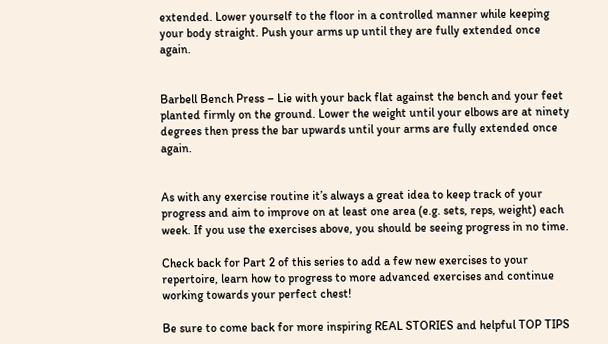extended. Lower yourself to the floor in a controlled manner while keeping your body straight. Push your arms up until they are fully extended once again.


Barbell Bench Press – Lie with your back flat against the bench and your feet planted firmly on the ground. Lower the weight until your elbows are at ninety degrees then press the bar upwards until your arms are fully extended once again.


As with any exercise routine it’s always a great idea to keep track of your progress and aim to improve on at least one area (e.g. sets, reps, weight) each week. If you use the exercises above, you should be seeing progress in no time.

Check back for Part 2 of this series to add a few new exercises to your repertoire, learn how to progress to more advanced exercises and continue working towards your perfect chest!

Be sure to come back for more inspiring REAL STORIES and helpful TOP TIPS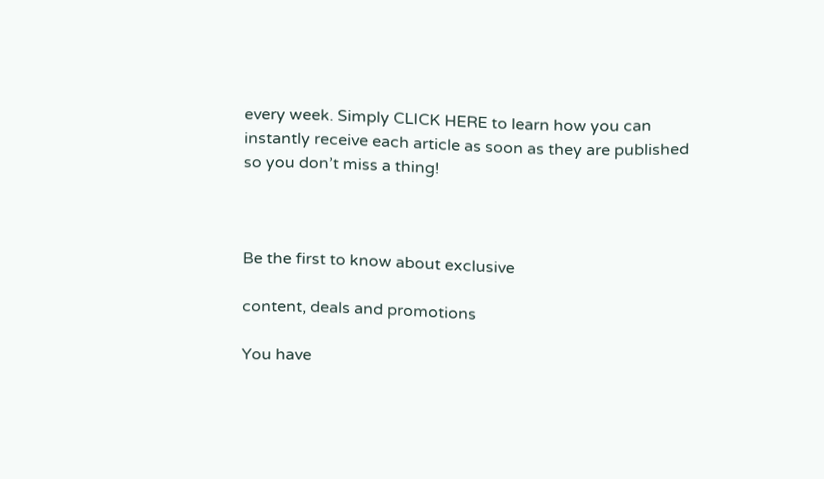every week. Simply CLICK HERE to learn how you can instantly receive each article as soon as they are published so you don’t miss a thing!



Be the first to know about exclusive

content, deals and promotions

You have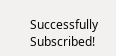Successfully Subscribed!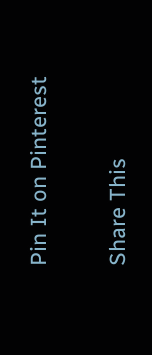Pin It on Pinterest

Share This